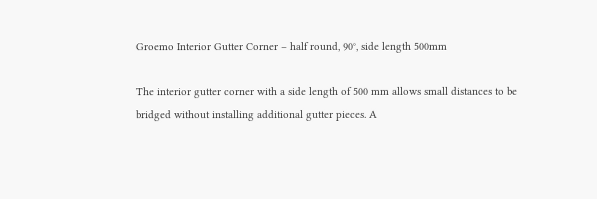Groemo Interior Gutter Corner – half round, 90°, side length 500mm

The interior gutter corner with a side length of 500 mm allows small distances to be bridged without installing additional gutter pieces. A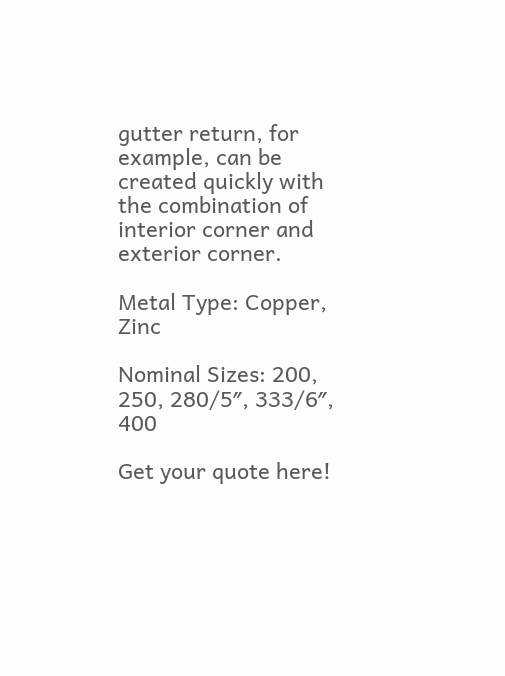gutter return, for example, can be created quickly with the combination of interior corner and exterior corner.

Metal Type: Copper, Zinc

Nominal Sizes: 200, 250, 280/5″, 333/6″, 400

Get your quote here!